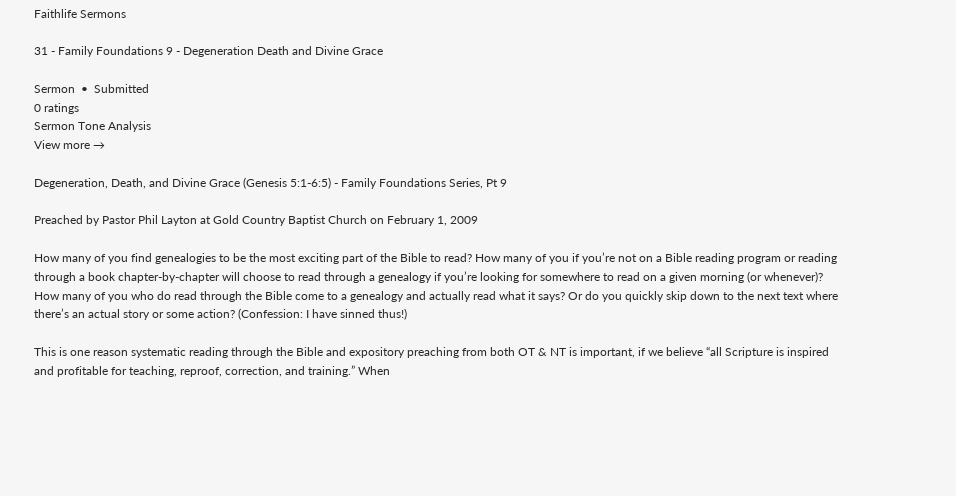Faithlife Sermons

31 - Family Foundations 9 - Degeneration Death and Divine Grace

Sermon  •  Submitted
0 ratings
Sermon Tone Analysis
View more →

Degeneration, Death, and Divine Grace (Genesis 5:1-6:5) - Family Foundations Series, Pt 9

Preached by Pastor Phil Layton at Gold Country Baptist Church on February 1, 2009

How many of you find genealogies to be the most exciting part of the Bible to read? How many of you if you’re not on a Bible reading program or reading through a book chapter-by-chapter will choose to read through a genealogy if you’re looking for somewhere to read on a given morning (or whenever)? How many of you who do read through the Bible come to a genealogy and actually read what it says? Or do you quickly skip down to the next text where there’s an actual story or some action? (Confession: I have sinned thus!)

This is one reason systematic reading through the Bible and expository preaching from both OT & NT is important, if we believe “all Scripture is inspired and profitable for teaching, reproof, correction, and training.” When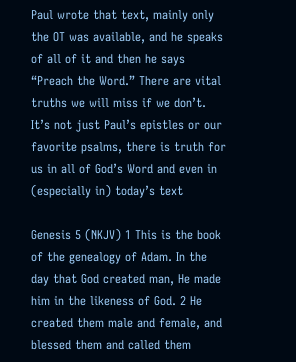Paul wrote that text, mainly only the OT was available, and he speaks of all of it and then he says “Preach the Word.” There are vital truths we will miss if we don’t. It’s not just Paul’s epistles or our favorite psalms, there is truth for us in all of God’s Word and even in (especially in) today’s text

Genesis 5 (NKJV) 1 This is the book of the genealogy of Adam. In the day that God created man, He made him in the likeness of God. 2 He created them male and female, and blessed them and called them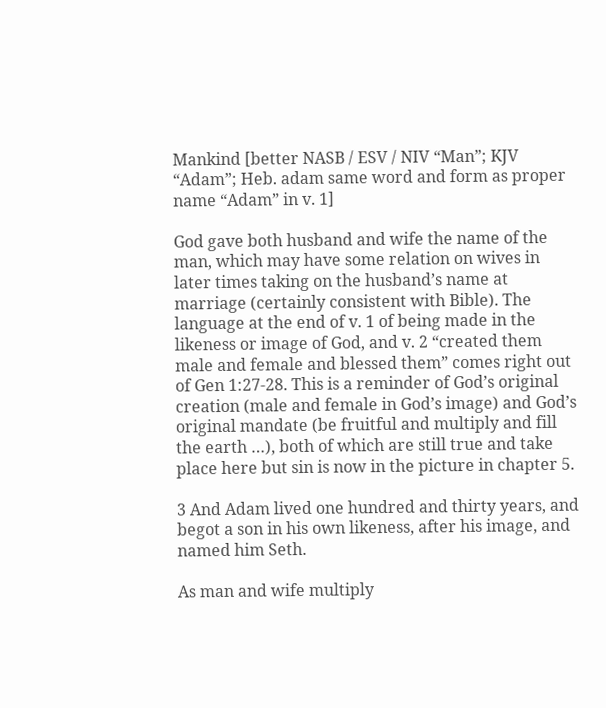Mankind [better NASB / ESV / NIV “Man”; KJV “Adam”; Heb. adam same word and form as proper name “Adam” in v. 1]

God gave both husband and wife the name of the man, which may have some relation on wives in later times taking on the husband’s name at marriage (certainly consistent with Bible). The language at the end of v. 1 of being made in the likeness or image of God, and v. 2 “created them male and female and blessed them” comes right out of Gen 1:27-28. This is a reminder of God’s original creation (male and female in God’s image) and God’s original mandate (be fruitful and multiply and fill the earth …), both of which are still true and take place here but sin is now in the picture in chapter 5.

3 And Adam lived one hundred and thirty years, and begot a son in his own likeness, after his image, and named him Seth.

As man and wife multiply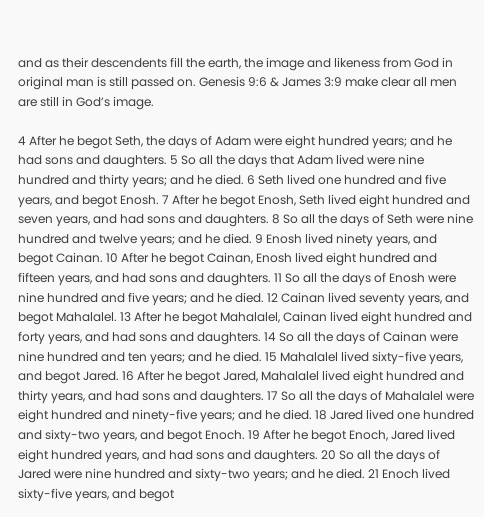and as their descendents fill the earth, the image and likeness from God in original man is still passed on. Genesis 9:6 & James 3:9 make clear all men are still in God’s image.

4 After he begot Seth, the days of Adam were eight hundred years; and he had sons and daughters. 5 So all the days that Adam lived were nine hundred and thirty years; and he died. 6 Seth lived one hundred and five years, and begot Enosh. 7 After he begot Enosh, Seth lived eight hundred and seven years, and had sons and daughters. 8 So all the days of Seth were nine hundred and twelve years; and he died. 9 Enosh lived ninety years, and begot Cainan. 10 After he begot Cainan, Enosh lived eight hundred and fifteen years, and had sons and daughters. 11 So all the days of Enosh were nine hundred and five years; and he died. 12 Cainan lived seventy years, and begot Mahalalel. 13 After he begot Mahalalel, Cainan lived eight hundred and forty years, and had sons and daughters. 14 So all the days of Cainan were nine hundred and ten years; and he died. 15 Mahalalel lived sixty-five years, and begot Jared. 16 After he begot Jared, Mahalalel lived eight hundred and thirty years, and had sons and daughters. 17 So all the days of Mahalalel were eight hundred and ninety-five years; and he died. 18 Jared lived one hundred and sixty-two years, and begot Enoch. 19 After he begot Enoch, Jared lived eight hundred years, and had sons and daughters. 20 So all the days of Jared were nine hundred and sixty-two years; and he died. 21 Enoch lived sixty-five years, and begot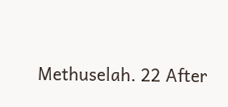Methuselah. 22 After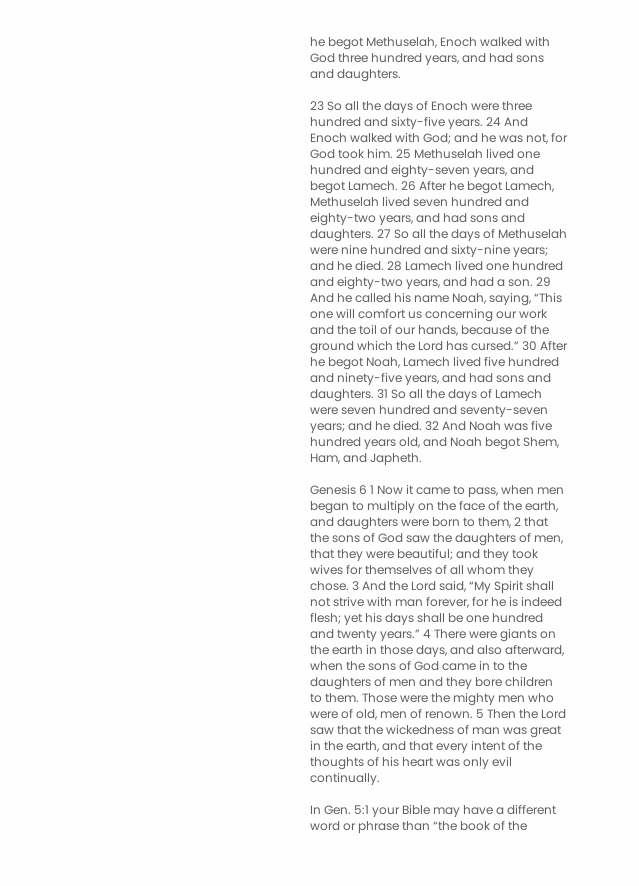he begot Methuselah, Enoch walked with God three hundred years, and had sons and daughters.

23 So all the days of Enoch were three hundred and sixty-five years. 24 And Enoch walked with God; and he was not, for God took him. 25 Methuselah lived one hundred and eighty-seven years, and begot Lamech. 26 After he begot Lamech, Methuselah lived seven hundred and eighty-two years, and had sons and daughters. 27 So all the days of Methuselah were nine hundred and sixty-nine years; and he died. 28 Lamech lived one hundred and eighty-two years, and had a son. 29 And he called his name Noah, saying, “This one will comfort us concerning our work and the toil of our hands, because of the ground which the Lord has cursed.” 30 After he begot Noah, Lamech lived five hundred and ninety-five years, and had sons and daughters. 31 So all the days of Lamech were seven hundred and seventy-seven years; and he died. 32 And Noah was five hundred years old, and Noah begot Shem, Ham, and Japheth.

Genesis 6 1 Now it came to pass, when men began to multiply on the face of the earth, and daughters were born to them, 2 that the sons of God saw the daughters of men, that they were beautiful; and they took wives for themselves of all whom they chose. 3 And the Lord said, “My Spirit shall not strive with man forever, for he is indeed flesh; yet his days shall be one hundred and twenty years.” 4 There were giants on the earth in those days, and also afterward, when the sons of God came in to the daughters of men and they bore children to them. Those were the mighty men who were of old, men of renown. 5 Then the Lord saw that the wickedness of man was great in the earth, and that every intent of the thoughts of his heart was only evil continually.

In Gen. 5:1 your Bible may have a different word or phrase than “the book of the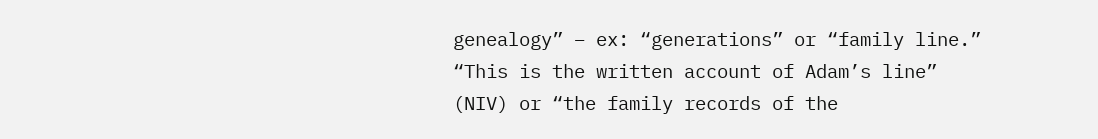genealogy” – ex: “generations” or “family line.” “This is the written account of Adam’s line” (NIV) or “the family records of the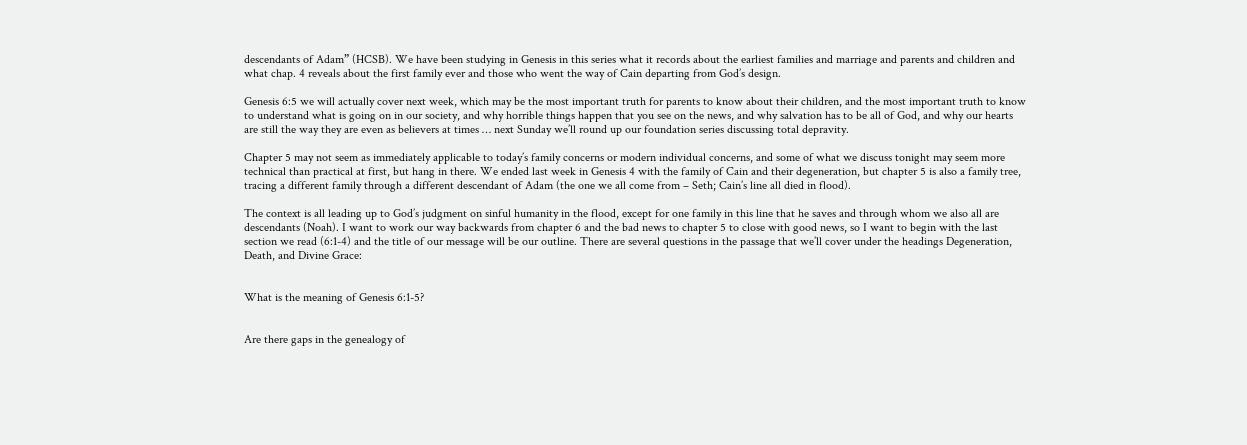descendants of Adam” (HCSB). We have been studying in Genesis in this series what it records about the earliest families and marriage and parents and children and what chap. 4 reveals about the first family ever and those who went the way of Cain departing from God’s design.

Genesis 6:5 we will actually cover next week, which may be the most important truth for parents to know about their children, and the most important truth to know to understand what is going on in our society, and why horrible things happen that you see on the news, and why salvation has to be all of God, and why our hearts are still the way they are even as believers at times … next Sunday we’ll round up our foundation series discussing total depravity.

Chapter 5 may not seem as immediately applicable to today’s family concerns or modern individual concerns, and some of what we discuss tonight may seem more technical than practical at first, but hang in there. We ended last week in Genesis 4 with the family of Cain and their degeneration, but chapter 5 is also a family tree, tracing a different family through a different descendant of Adam (the one we all come from – Seth; Cain’s line all died in flood).

The context is all leading up to God’s judgment on sinful humanity in the flood, except for one family in this line that he saves and through whom we also all are descendants (Noah). I want to work our way backwards from chapter 6 and the bad news to chapter 5 to close with good news, so I want to begin with the last section we read (6:1-4) and the title of our message will be our outline. There are several questions in the passage that we’ll cover under the headings Degeneration, Death, and Divine Grace:


What is the meaning of Genesis 6:1-5?


Are there gaps in the genealogy of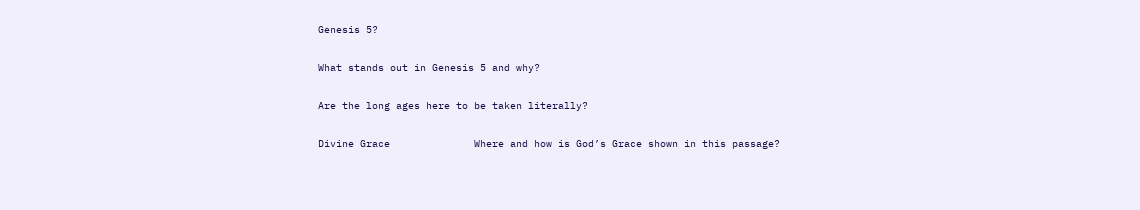Genesis 5?

What stands out in Genesis 5 and why?

Are the long ages here to be taken literally?

Divine Grace              Where and how is God’s Grace shown in this passage?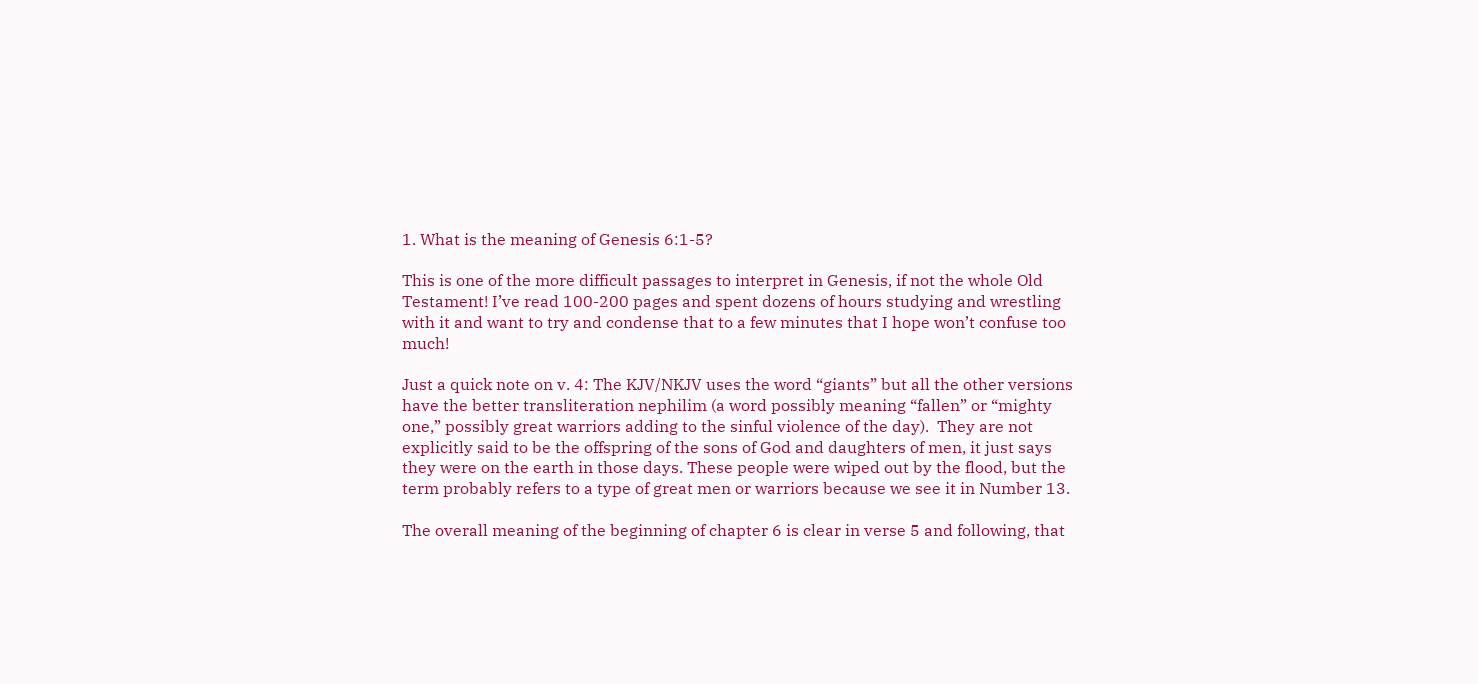1. What is the meaning of Genesis 6:1-5?

This is one of the more difficult passages to interpret in Genesis, if not the whole Old Testament! I’ve read 100-200 pages and spent dozens of hours studying and wrestling with it and want to try and condense that to a few minutes that I hope won’t confuse too much!

Just a quick note on v. 4: The KJV/NKJV uses the word “giants” but all the other versions have the better transliteration nephilim (a word possibly meaning “fallen” or “mighty one,” possibly great warriors adding to the sinful violence of the day).  They are not explicitly said to be the offspring of the sons of God and daughters of men, it just says they were on the earth in those days. These people were wiped out by the flood, but the term probably refers to a type of great men or warriors because we see it in Number 13.

The overall meaning of the beginning of chapter 6 is clear in verse 5 and following, that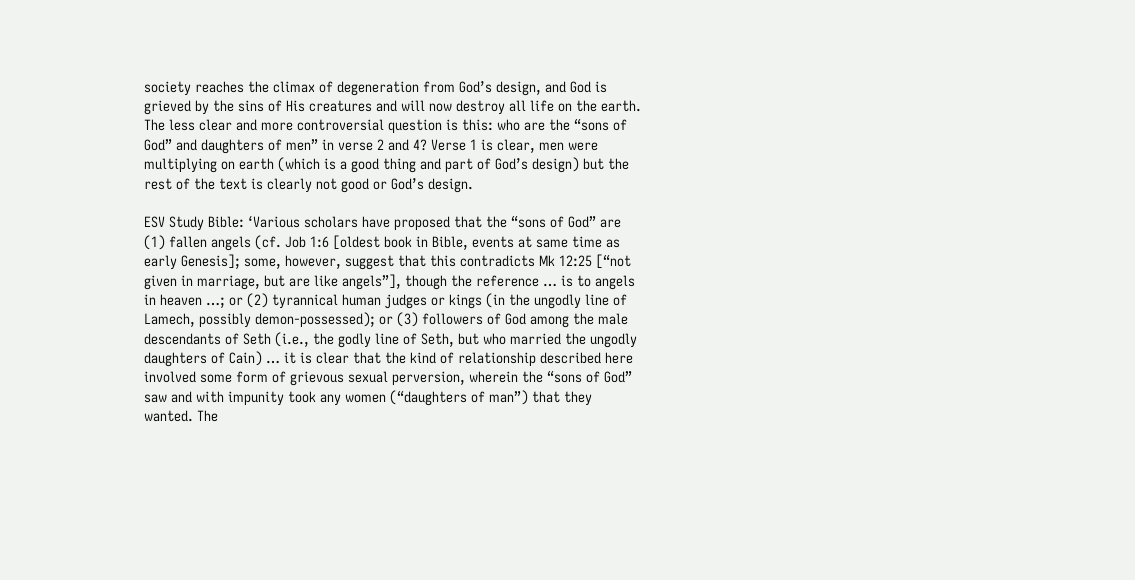society reaches the climax of degeneration from God’s design, and God is grieved by the sins of His creatures and will now destroy all life on the earth. The less clear and more controversial question is this: who are the “sons of God” and daughters of men” in verse 2 and 4? Verse 1 is clear, men were multiplying on earth (which is a good thing and part of God’s design) but the rest of the text is clearly not good or God’s design.

ESV Study Bible: ‘Various scholars have proposed that the “sons of God” are (1) fallen angels (cf. Job 1:6 [oldest book in Bible, events at same time as early Genesis]; some, however, suggest that this contradicts Mk 12:25 [“not given in marriage, but are like angels”], though the reference … is to angels in heaven …; or (2) tyrannical human judges or kings (in the ungodly line of Lamech, possibly demon-possessed); or (3) followers of God among the male descendants of Seth (i.e., the godly line of Seth, but who married the ungodly daughters of Cain) … it is clear that the kind of relationship described here involved some form of grievous sexual perversion, wherein the “sons of God” saw and with impunity took any women (“daughters of man”) that they wanted. The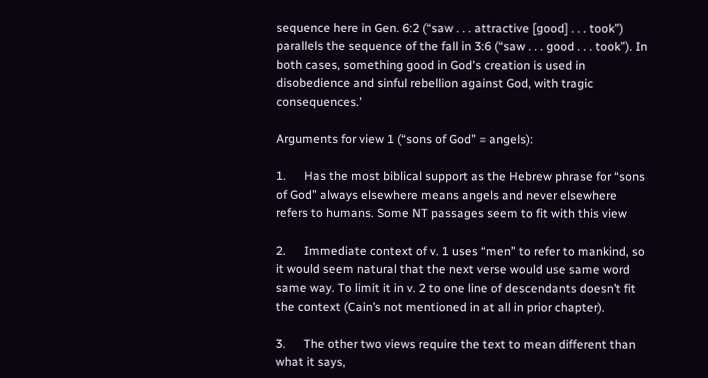sequence here in Gen. 6:2 (“saw . . . attractive [good] . . . took”) parallels the sequence of the fall in 3:6 (“saw . . . good . . . took”). In both cases, something good in God's creation is used in disobedience and sinful rebellion against God, with tragic consequences.’

Arguments for view 1 (“sons of God” = angels):

1.      Has the most biblical support as the Hebrew phrase for “sons of God” always elsewhere means angels and never elsewhere refers to humans. Some NT passages seem to fit with this view

2.      Immediate context of v. 1 uses “men” to refer to mankind, so it would seem natural that the next verse would use same word same way. To limit it in v. 2 to one line of descendants doesn’t fit the context (Cain’s not mentioned in at all in prior chapter).

3.      The other two views require the text to mean different than what it says,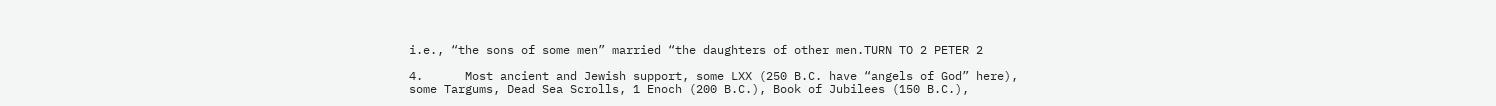i.e., “the sons of some men” married “the daughters of other men.TURN TO 2 PETER 2

4.      Most ancient and Jewish support, some LXX (250 B.C. have “angels of God” here), some Targums, Dead Sea Scrolls, 1 Enoch (200 B.C.), Book of Jubilees (150 B.C.),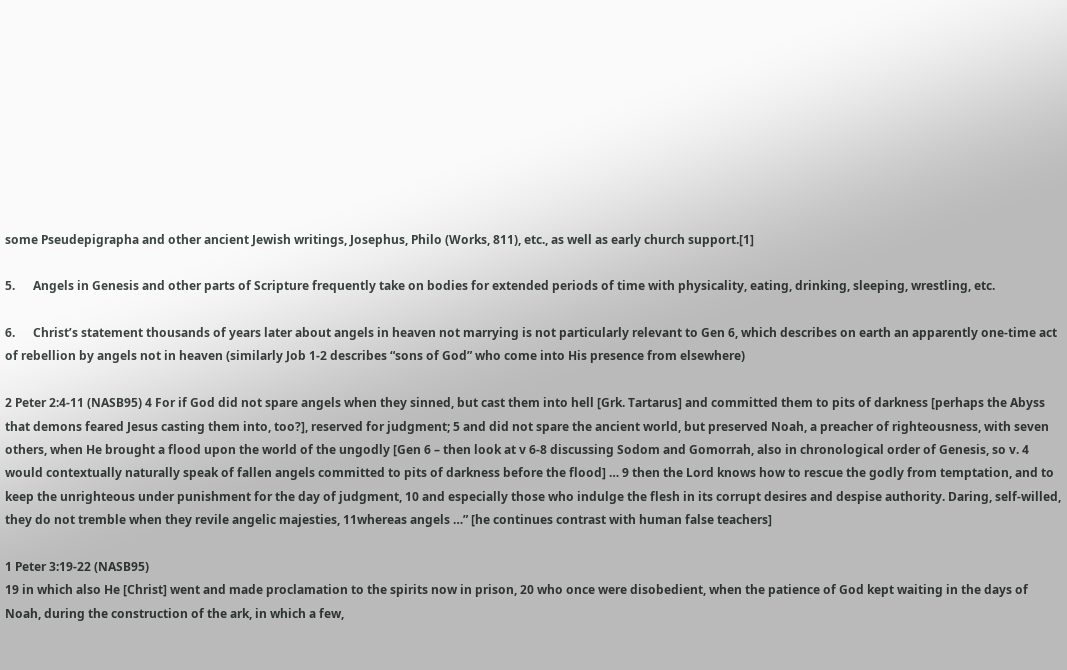some Pseudepigrapha and other ancient Jewish writings, Josephus, Philo (Works, 811), etc., as well as early church support.[1]

5.      Angels in Genesis and other parts of Scripture frequently take on bodies for extended periods of time with physicality, eating, drinking, sleeping, wrestling, etc.

6.      Christ’s statement thousands of years later about angels in heaven not marrying is not particularly relevant to Gen 6, which describes on earth an apparently one-time act of rebellion by angels not in heaven (similarly Job 1-2 describes “sons of God” who come into His presence from elsewhere)

2 Peter 2:4-11 (NASB95) 4 For if God did not spare angels when they sinned, but cast them into hell [Grk. Tartarus] and committed them to pits of darkness [perhaps the Abyss that demons feared Jesus casting them into, too?], reserved for judgment; 5 and did not spare the ancient world, but preserved Noah, a preacher of righteousness, with seven others, when He brought a flood upon the world of the ungodly [Gen 6 – then look at v 6-8 discussing Sodom and Gomorrah, also in chronological order of Genesis, so v. 4 would contextually naturally speak of fallen angels committed to pits of darkness before the flood] … 9 then the Lord knows how to rescue the godly from temptation, and to keep the unrighteous under punishment for the day of judgment, 10 and especially those who indulge the flesh in its corrupt desires and despise authority. Daring, self-willed, they do not tremble when they revile angelic majesties, 11whereas angels …” [he continues contrast with human false teachers]

1 Peter 3:19-22 (NASB95)
19 in which also He [Christ] went and made proclamation to the spirits now in prison, 20 who once were disobedient, when the patience of God kept waiting in the days of Noah, during the construction of the ark, in which a few,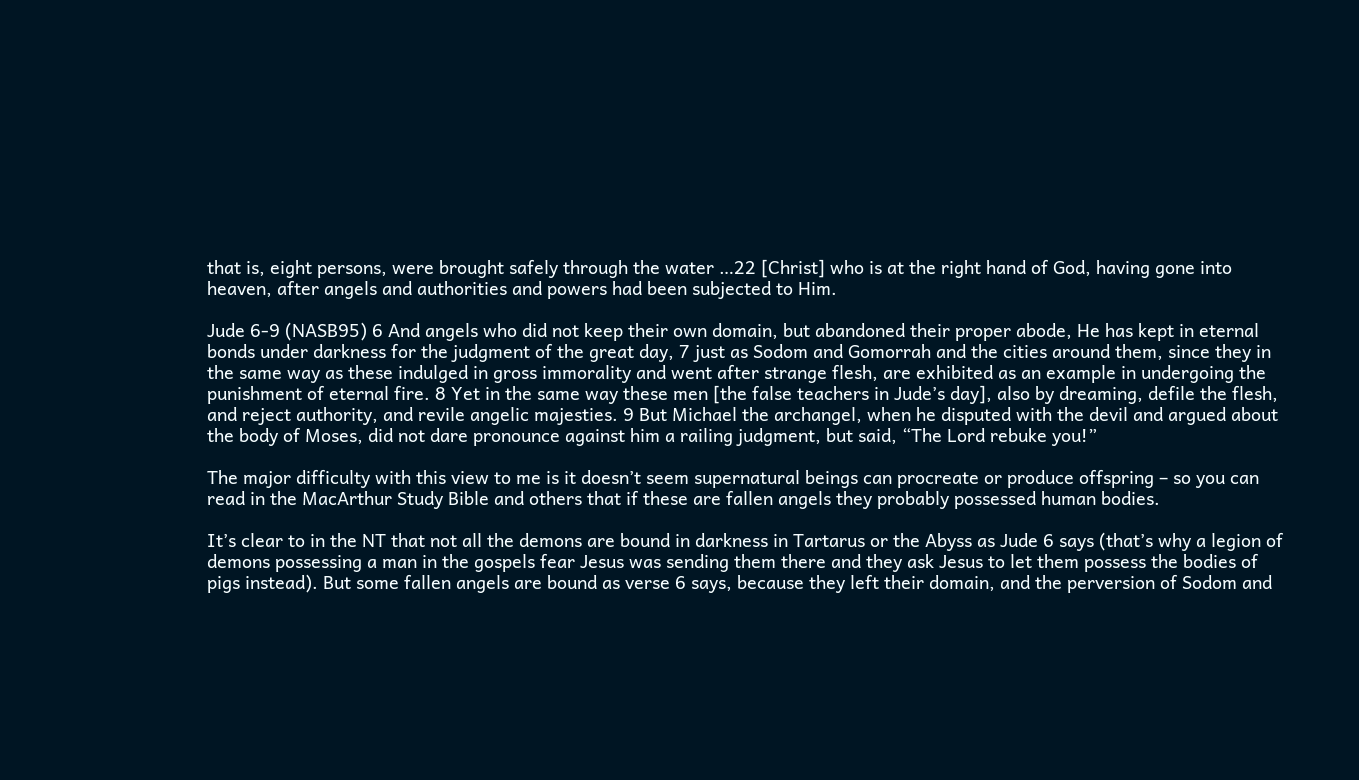that is, eight persons, were brought safely through the water …22 [Christ] who is at the right hand of God, having gone into heaven, after angels and authorities and powers had been subjected to Him.

Jude 6-9 (NASB95) 6 And angels who did not keep their own domain, but abandoned their proper abode, He has kept in eternal bonds under darkness for the judgment of the great day, 7 just as Sodom and Gomorrah and the cities around them, since they in the same way as these indulged in gross immorality and went after strange flesh, are exhibited as an example in undergoing the punishment of eternal fire. 8 Yet in the same way these men [the false teachers in Jude’s day], also by dreaming, defile the flesh, and reject authority, and revile angelic majesties. 9 But Michael the archangel, when he disputed with the devil and argued about the body of Moses, did not dare pronounce against him a railing judgment, but said, “The Lord rebuke you!”

The major difficulty with this view to me is it doesn’t seem supernatural beings can procreate or produce offspring – so you can read in the MacArthur Study Bible and others that if these are fallen angels they probably possessed human bodies.

It’s clear to in the NT that not all the demons are bound in darkness in Tartarus or the Abyss as Jude 6 says (that’s why a legion of demons possessing a man in the gospels fear Jesus was sending them there and they ask Jesus to let them possess the bodies of pigs instead). But some fallen angels are bound as verse 6 says, because they left their domain, and the perversion of Sodom and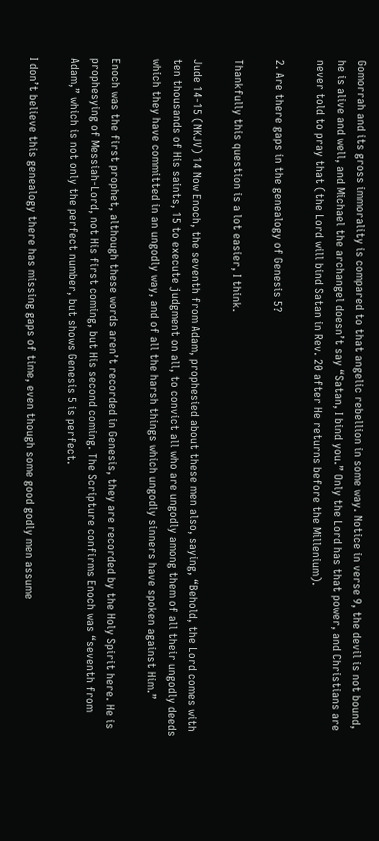Gomorrah and its gross immorality is compared to that angelic rebellion in some way. Notice in verse 9, the devil is not bound, he is alive and well, and Michael the archangel doesn’t say “Satan, I bind you.” Only the Lord has that power, and Christians are never told to pray that (the Lord will bind Satan in Rev. 20 after He returns before the Millenium).

2. Are there gaps in the genealogy of Genesis 5?

Thankfully this question is a lot easier, I think.

Jude 14-15 (NKJV) 14 Now Enoch, the seventh from Adam, prophesied about these men also, saying, “Behold, the Lord comes with ten thousands of His saints, 15 to execute judgment on all, to convict all who are ungodly among them of all their ungodly deeds which they have committed in an ungodly way, and of all the harsh things which ungodly sinners have spoken against Him.”

Enoch was the first prophet, although these words aren’t recorded in Genesis, they are recorded by the Holy Spirit here. He is prophesying of Messiah-Lord, not His first coming, but His second coming. The Scripture confirms Enoch was “seventh from Adam,” which is not only the perfect number, but shows Genesis 5 is perfect.

I don’t believe this genealogy there has missing gaps of time, even though some good godly men assume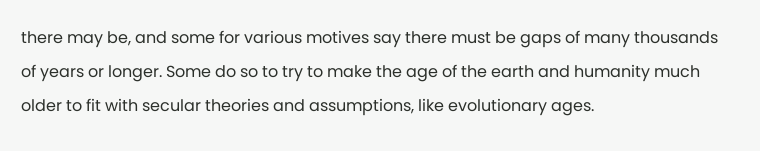there may be, and some for various motives say there must be gaps of many thousands of years or longer. Some do so to try to make the age of the earth and humanity much older to fit with secular theories and assumptions, like evolutionary ages.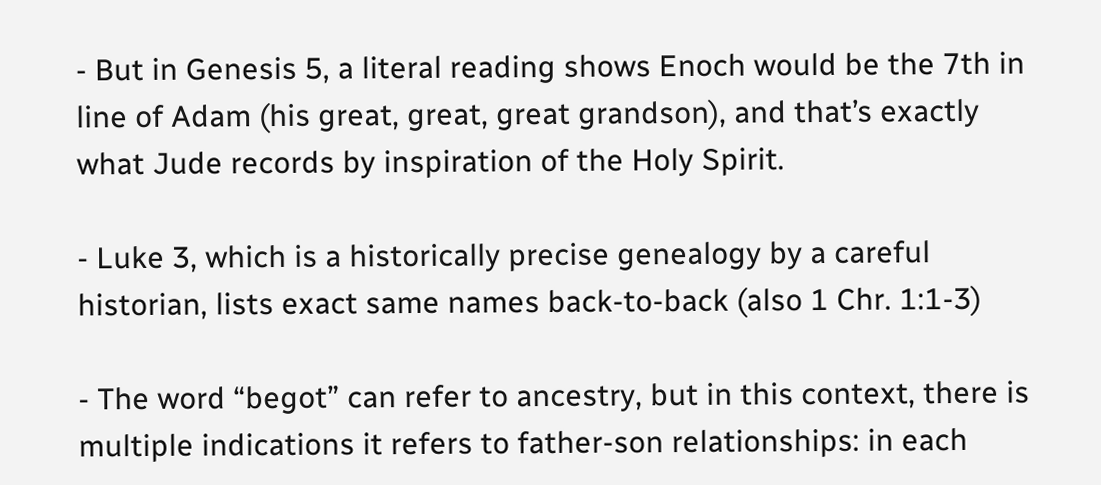- But in Genesis 5, a literal reading shows Enoch would be the 7th in line of Adam (his great, great, great grandson), and that’s exactly what Jude records by inspiration of the Holy Spirit.

- Luke 3, which is a historically precise genealogy by a careful historian, lists exact same names back-to-back (also 1 Chr. 1:1-3)

- The word “begot” can refer to ancestry, but in this context, there is multiple indications it refers to father-son relationships: in each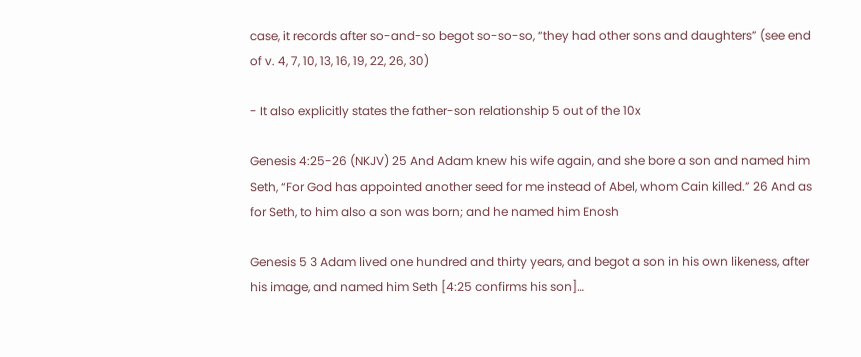case, it records after so-and-so begot so-so-so, “they had other sons and daughters” (see end of v. 4, 7, 10, 13, 16, 19, 22, 26, 30)

- It also explicitly states the father-son relationship 5 out of the 10x

Genesis 4:25-26 (NKJV) 25 And Adam knew his wife again, and she bore a son and named him Seth, “For God has appointed another seed for me instead of Abel, whom Cain killed.” 26 And as for Seth, to him also a son was born; and he named him Enosh

Genesis 5 3 Adam lived one hundred and thirty years, and begot a son in his own likeness, after his image, and named him Seth [4:25 confirms his son]…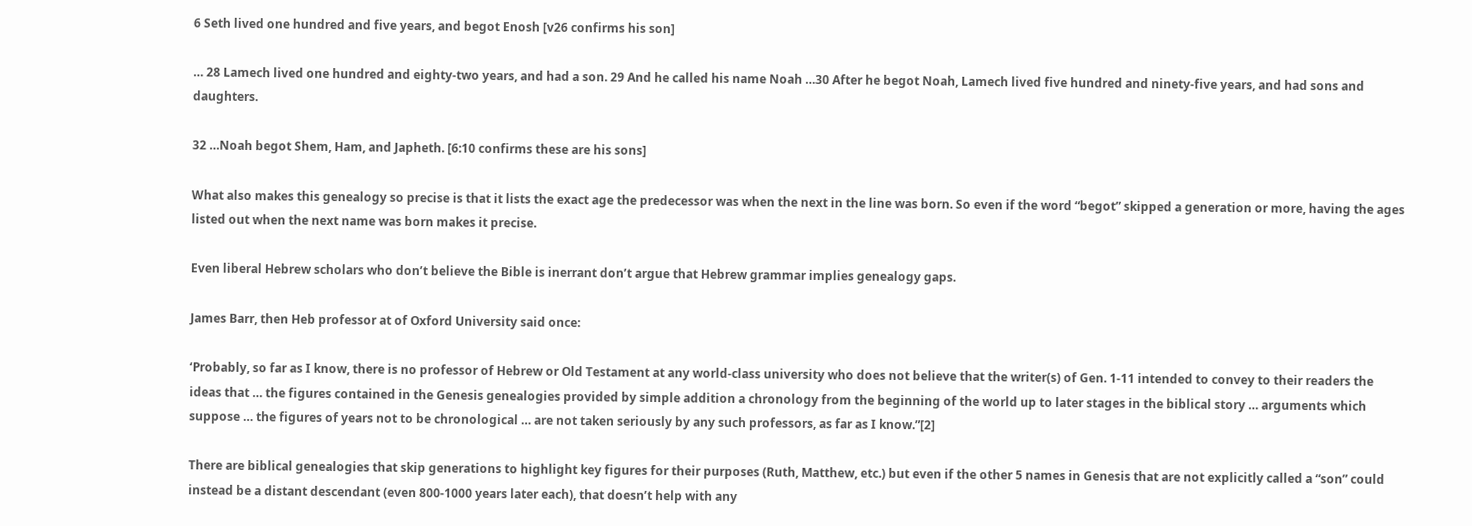6 Seth lived one hundred and five years, and begot Enosh [v26 confirms his son]

… 28 Lamech lived one hundred and eighty-two years, and had a son. 29 And he called his name Noah …30 After he begot Noah, Lamech lived five hundred and ninety-five years, and had sons and daughters.

32 …Noah begot Shem, Ham, and Japheth. [6:10 confirms these are his sons]

What also makes this genealogy so precise is that it lists the exact age the predecessor was when the next in the line was born. So even if the word “begot” skipped a generation or more, having the ages listed out when the next name was born makes it precise.

Even liberal Hebrew scholars who don’t believe the Bible is inerrant don’t argue that Hebrew grammar implies genealogy gaps.

James Barr, then Heb professor at of Oxford University said once:

‘Probably, so far as I know, there is no professor of Hebrew or Old Testament at any world-class university who does not believe that the writer(s) of Gen. 1-11 intended to convey to their readers the ideas that … the figures contained in the Genesis genealogies provided by simple addition a chronology from the beginning of the world up to later stages in the biblical story … arguments which suppose … the figures of years not to be chronological … are not taken seriously by any such professors, as far as I know.”[2]

There are biblical genealogies that skip generations to highlight key figures for their purposes (Ruth, Matthew, etc.) but even if the other 5 names in Genesis that are not explicitly called a “son” could instead be a distant descendant (even 800-1000 years later each), that doesn’t help with any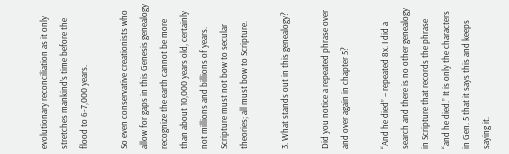evolutionary reconciliation as it only stretches mankind’s time before the flood to 6-7,000 years.

So even conservative creationists who allow for gaps in this Genesis genealogy recognize the earth cannot be more than about 10,000 years old, certainly not millions and billions of years. Scripture must not bow to secular theories; all must bow to Scripture.

3. What stands out in this genealogy?

Did you notice a repeated phrase over and over again in chapter 5?

“And he died” – repeated 8x. I did a search and there is no other genealogy in Scripture that records the phrase “and he died.” It is only the characters in Gen. 5 that it says this and keeps saying it.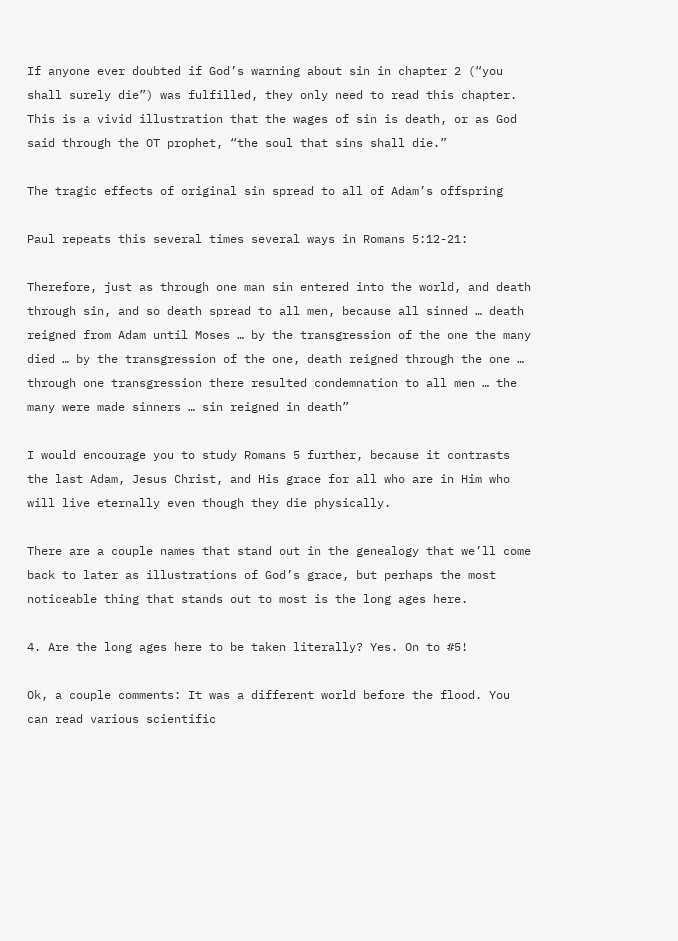If anyone ever doubted if God’s warning about sin in chapter 2 (“you shall surely die”) was fulfilled, they only need to read this chapter. This is a vivid illustration that the wages of sin is death, or as God said through the OT prophet, “the soul that sins shall die.”

The tragic effects of original sin spread to all of Adam’s offspring

Paul repeats this several times several ways in Romans 5:12-21:

Therefore, just as through one man sin entered into the world, and death through sin, and so death spread to all men, because all sinned … death reigned from Adam until Moses … by the transgression of the one the many died … by the transgression of the one, death reigned through the one … through one transgression there resulted condemnation to all men … the many were made sinners … sin reigned in death”

I would encourage you to study Romans 5 further, because it contrasts the last Adam, Jesus Christ, and His grace for all who are in Him who will live eternally even though they die physically.

There are a couple names that stand out in the genealogy that we’ll come back to later as illustrations of God’s grace, but perhaps the most noticeable thing that stands out to most is the long ages here.

4. Are the long ages here to be taken literally? Yes. On to #5!

Ok, a couple comments: It was a different world before the flood. You can read various scientific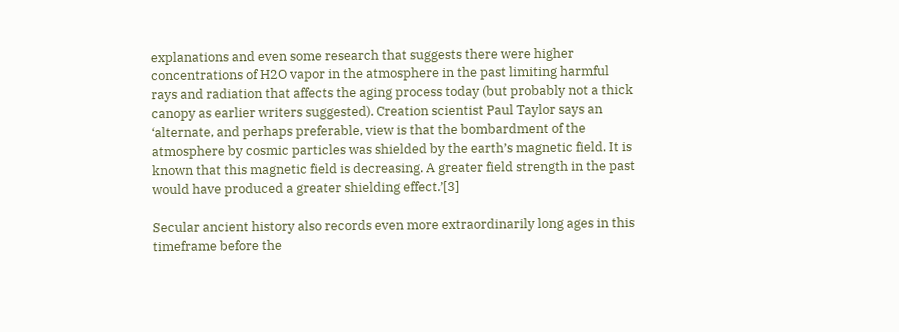explanations and even some research that suggests there were higher concentrations of H2O vapor in the atmosphere in the past limiting harmful rays and radiation that affects the aging process today (but probably not a thick canopy as earlier writers suggested). Creation scientist Paul Taylor says an ‘alternate, and perhaps preferable, view is that the bombardment of the atmosphere by cosmic particles was shielded by the earth’s magnetic field. It is known that this magnetic field is decreasing. A greater field strength in the past would have produced a greater shielding effect.’[3]

Secular ancient history also records even more extraordinarily long ages in this timeframe before the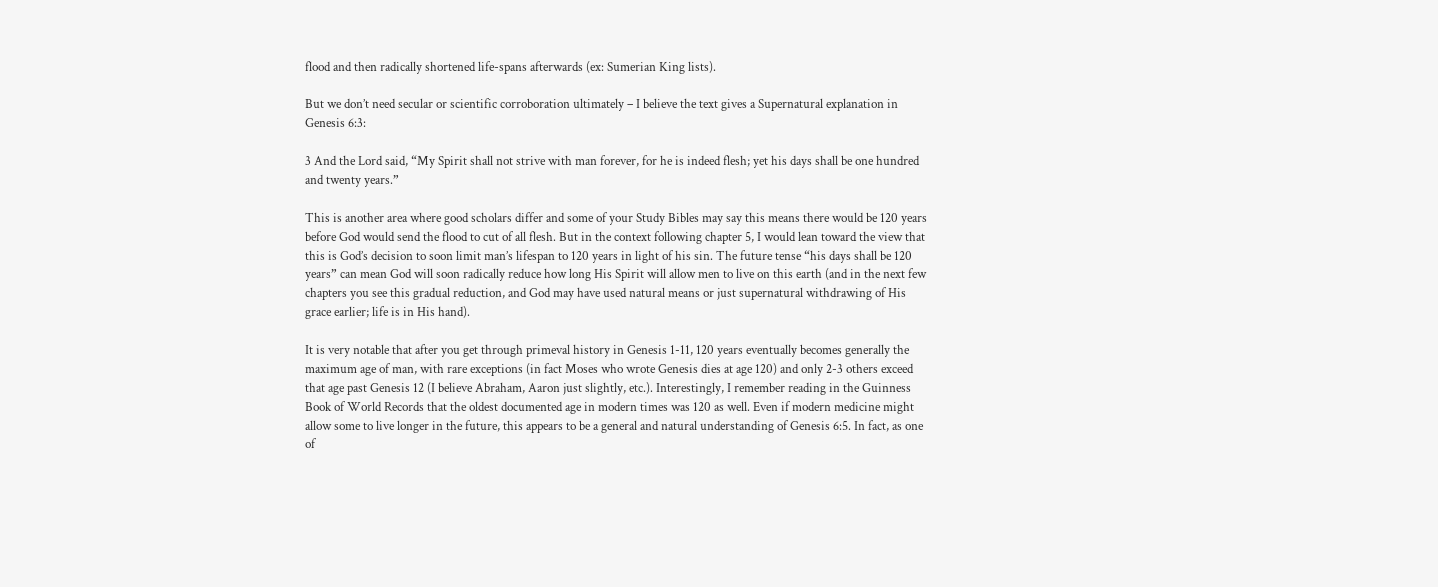flood and then radically shortened life-spans afterwards (ex: Sumerian King lists).

But we don’t need secular or scientific corroboration ultimately – I believe the text gives a Supernatural explanation in Genesis 6:3:

3 And the Lord said, “My Spirit shall not strive with man forever, for he is indeed flesh; yet his days shall be one hundred and twenty years.”

This is another area where good scholars differ and some of your Study Bibles may say this means there would be 120 years before God would send the flood to cut of all flesh. But in the context following chapter 5, I would lean toward the view that this is God’s decision to soon limit man’s lifespan to 120 years in light of his sin. The future tense “his days shall be 120 years” can mean God will soon radically reduce how long His Spirit will allow men to live on this earth (and in the next few chapters you see this gradual reduction, and God may have used natural means or just supernatural withdrawing of His grace earlier; life is in His hand).

It is very notable that after you get through primeval history in Genesis 1-11, 120 years eventually becomes generally the maximum age of man, with rare exceptions (in fact Moses who wrote Genesis dies at age 120) and only 2-3 others exceed that age past Genesis 12 (I believe Abraham, Aaron just slightly, etc.). Interestingly, I remember reading in the Guinness Book of World Records that the oldest documented age in modern times was 120 as well. Even if modern medicine might allow some to live longer in the future, this appears to be a general and natural understanding of Genesis 6:5. In fact, as one of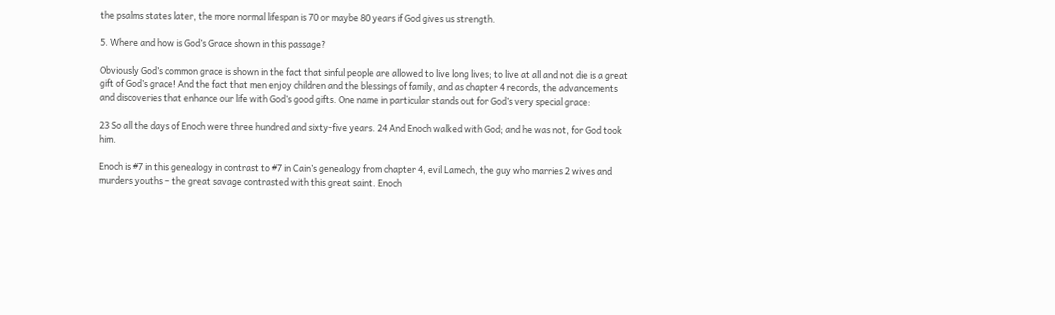the psalms states later, the more normal lifespan is 70 or maybe 80 years if God gives us strength.

5. Where and how is God’s Grace shown in this passage?

Obviously God’s common grace is shown in the fact that sinful people are allowed to live long lives; to live at all and not die is a great gift of God’s grace! And the fact that men enjoy children and the blessings of family, and as chapter 4 records, the advancements and discoveries that enhance our life with God’s good gifts. One name in particular stands out for God’s very special grace:

23 So all the days of Enoch were three hundred and sixty-five years. 24 And Enoch walked with God; and he was not, for God took him.

Enoch is #7 in this genealogy in contrast to #7 in Cain’s genealogy from chapter 4, evil Lamech, the guy who marries 2 wives and murders youths – the great savage contrasted with this great saint. Enoch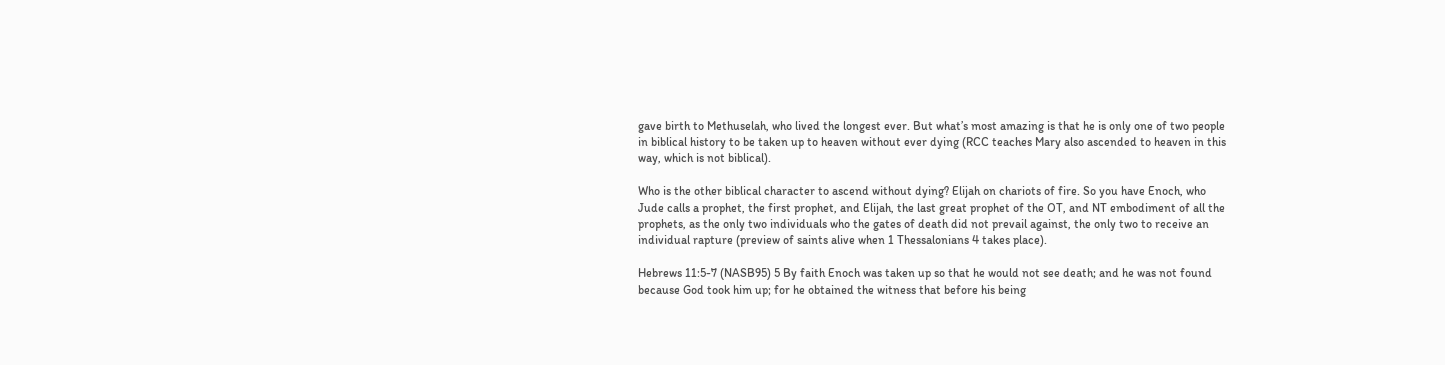gave birth to Methuselah, who lived the longest ever. But what’s most amazing is that he is only one of two people in biblical history to be taken up to heaven without ever dying (RCC teaches Mary also ascended to heaven in this way, which is not biblical).

Who is the other biblical character to ascend without dying? Elijah on chariots of fire. So you have Enoch, who Jude calls a prophet, the first prophet, and Elijah, the last great prophet of the OT, and NT embodiment of all the prophets, as the only two individuals who the gates of death did not prevail against, the only two to receive an individual rapture (preview of saints alive when 1 Thessalonians 4 takes place).

Hebrews 11:5-7 (NASB95) 5 By faith Enoch was taken up so that he would not see death; and he was not found because God took him up; for he obtained the witness that before his being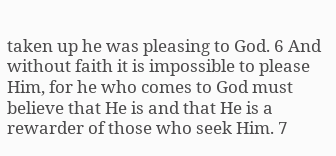taken up he was pleasing to God. 6 And without faith it is impossible to please Him, for he who comes to God must believe that He is and that He is a rewarder of those who seek Him. 7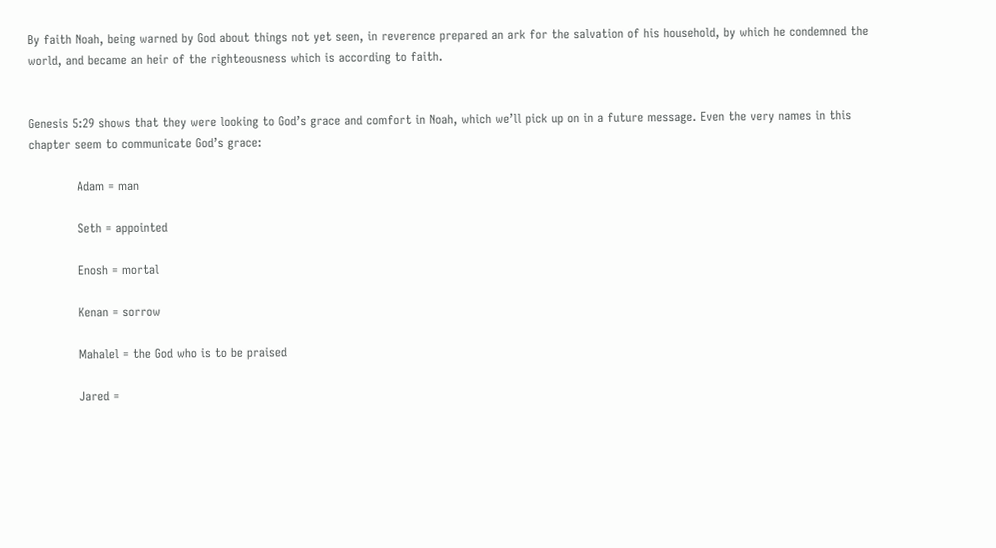By faith Noah, being warned by God about things not yet seen, in reverence prepared an ark for the salvation of his household, by which he condemned the world, and became an heir of the righteousness which is according to faith.


Genesis 5:29 shows that they were looking to God’s grace and comfort in Noah, which we’ll pick up on in a future message. Even the very names in this chapter seem to communicate God’s grace:

            Adam = man

            Seth = appointed

            Enosh = mortal

            Kenan = sorrow

            Mahalel = the God who is to be praised

            Jared =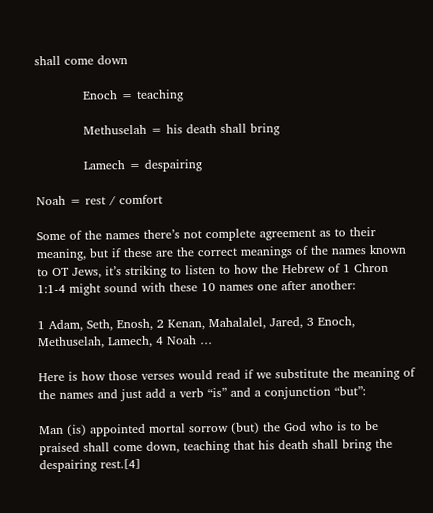shall come down

            Enoch = teaching

            Methuselah = his death shall bring

            Lamech = despairing

Noah = rest / comfort

Some of the names there’s not complete agreement as to their meaning, but if these are the correct meanings of the names known to OT Jews, it’s striking to listen to how the Hebrew of 1 Chron 1:1-4 might sound with these 10 names one after another:

1 Adam, Seth, Enosh, 2 Kenan, Mahalalel, Jared, 3 Enoch, Methuselah, Lamech, 4 Noah …

Here is how those verses would read if we substitute the meaning of the names and just add a verb “is” and a conjunction “but”:

Man (is) appointed mortal sorrow (but) the God who is to be praised shall come down, teaching that his death shall bring the despairing rest.[4]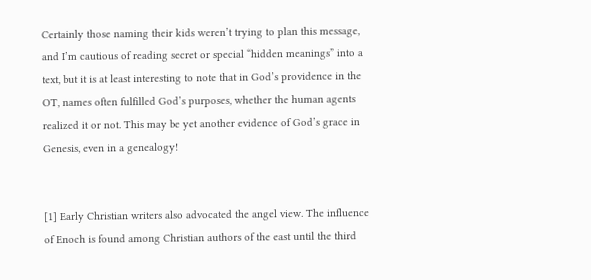Certainly those naming their kids weren’t trying to plan this message, and I’m cautious of reading secret or special “hidden meanings” into a text, but it is at least interesting to note that in God’s providence in the OT, names often fulfilled God’s purposes, whether the human agents realized it or not. This may be yet another evidence of God’s grace in Genesis, even in a genealogy!


[1] Early Christian writers also advocated the angel view. The influence of Enoch is found among Christian authors of the east until the third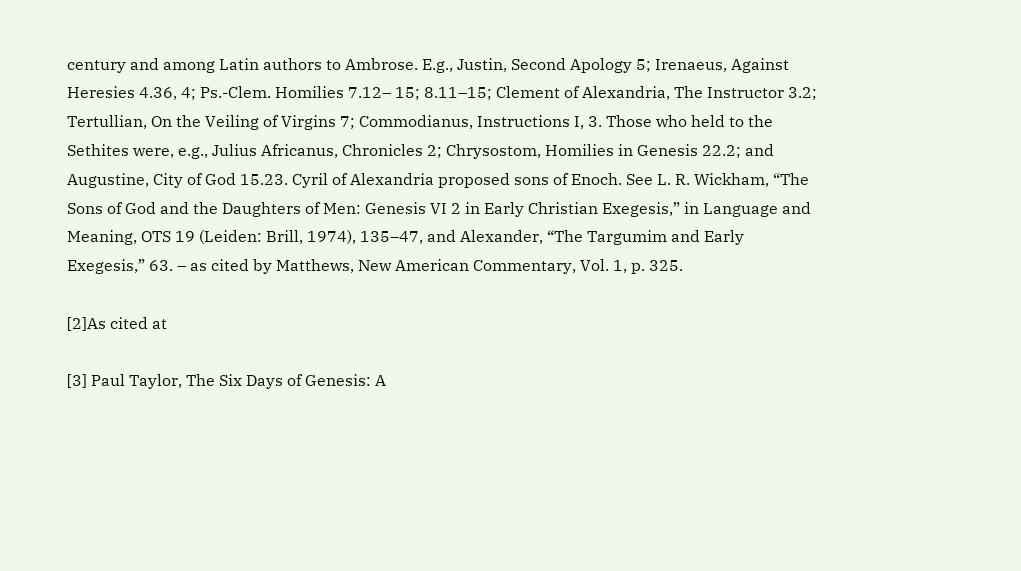century and among Latin authors to Ambrose. E.g., Justin, Second Apology 5; Irenaeus, Against Heresies 4.36, 4; Ps.-Clem. Homilies 7.12– 15; 8.11–15; Clement of Alexandria, The Instructor 3.2; Tertullian, On the Veiling of Virgins 7; Commodianus, Instructions I, 3. Those who held to the Sethites were, e.g., Julius Africanus, Chronicles 2; Chrysostom, Homilies in Genesis 22.2; and Augustine, City of God 15.23. Cyril of Alexandria proposed sons of Enoch. See L. R. Wickham, “The Sons of God and the Daughters of Men: Genesis VI 2 in Early Christian Exegesis,” in Language and Meaning, OTS 19 (Leiden: Brill, 1974), 135–47, and Alexander, “The Targumim and Early Exegesis,” 63. – as cited by Matthews, New American Commentary, Vol. 1, p. 325.

[2]As cited at

[3] Paul Taylor, The Six Days of Genesis: A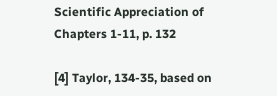Scientific Appreciation of Chapters 1-11, p. 132

[4] Taylor, 134-35, based on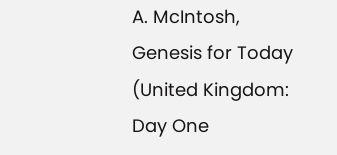A. McIntosh, Genesis for Today (United Kingdom: Day One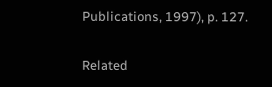Publications, 1997), p. 127.

Related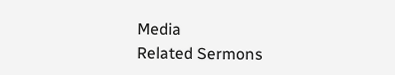Media
Related Sermons